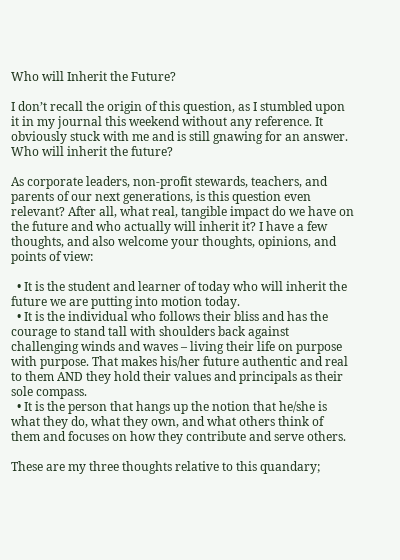Who will Inherit the Future?

I don’t recall the origin of this question, as I stumbled upon it in my journal this weekend without any reference. It obviously stuck with me and is still gnawing for an answer. Who will inherit the future?

As corporate leaders, non-profit stewards, teachers, and parents of our next generations, is this question even relevant? After all, what real, tangible impact do we have on the future and who actually will inherit it? I have a few thoughts, and also welcome your thoughts, opinions, and points of view:

  • It is the student and learner of today who will inherit the future we are putting into motion today.
  • It is the individual who follows their bliss and has the courage to stand tall with shoulders back against challenging winds and waves – living their life on purpose with purpose. That makes his/her future authentic and real to them AND they hold their values and principals as their sole compass.
  • It is the person that hangs up the notion that he/she is what they do, what they own, and what others think of them and focuses on how they contribute and serve others.

These are my three thoughts relative to this quandary;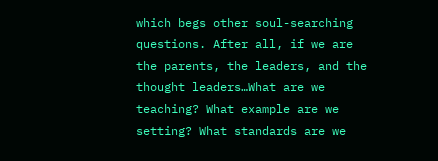which begs other soul-searching questions. After all, if we are the parents, the leaders, and the thought leaders…What are we teaching? What example are we setting? What standards are we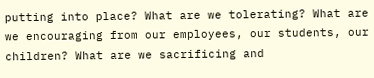putting into place? What are we tolerating? What are we encouraging from our employees, our students, our children? What are we sacrificing and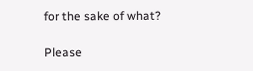for the sake of what?

Please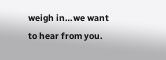weigh in…we want to hear from you.